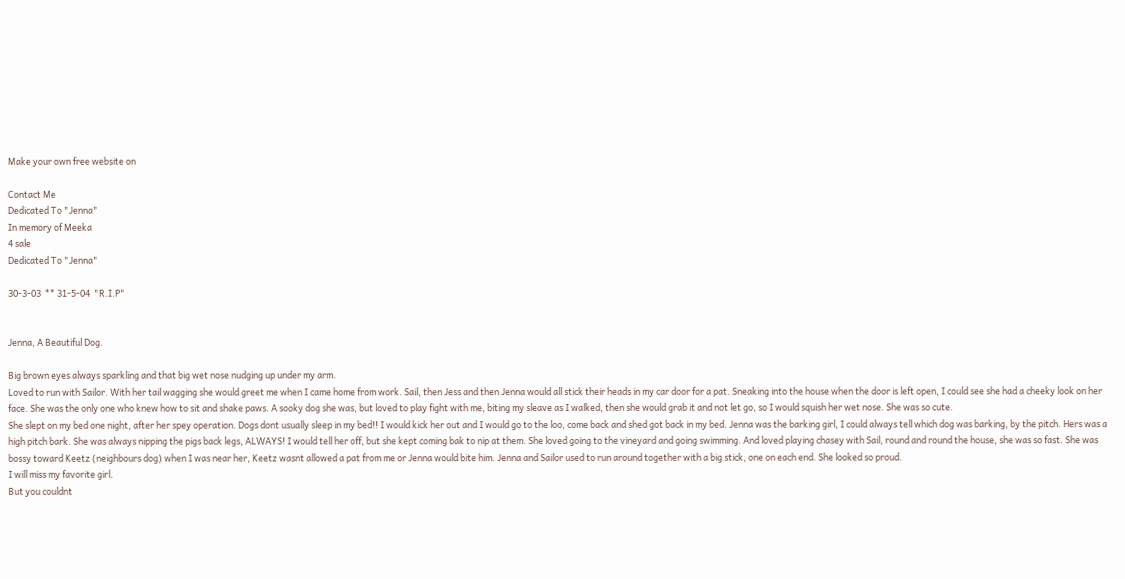Make your own free website on

Contact Me
Dedicated To "Jenna"
In memory of Meeka
4 sale
Dedicated To "Jenna"

30-3-03  ** 31-5-04  "R.I.P"


Jenna, A Beautiful Dog.

Big brown eyes always sparkling and that big wet nose nudging up under my arm.
Loved to run with Sailor. With her tail wagging she would greet me when I came home from work. Sail, then Jess and then Jenna would all stick their heads in my car door for a pat. Sneaking into the house when the door is left open, I could see she had a cheeky look on her face. She was the only one who knew how to sit and shake paws. A sooky dog she was, but loved to play fight with me, biting my sleave as I walked, then she would grab it and not let go, so I would squish her wet nose. She was so cute.
She slept on my bed one night, after her spey operation. Dogs dont usually sleep in my bed!! I would kick her out and I would go to the loo, come back and shed got back in my bed. Jenna was the barking girl, I could always tell which dog was barking, by the pitch. Hers was a high pitch bark. She was always nipping the pigs back legs, ALWAYS! I would tell her off, but she kept coming bak to nip at them. She loved going to the vineyard and going swimming. And loved playing chasey with Sail, round and round the house, she was so fast. She was bossy toward Keetz (neighbours dog) when I was near her, Keetz wasnt allowed a pat from me or Jenna would bite him. Jenna and Sailor used to run around together with a big stick, one on each end. She looked so proud.
I will miss my favorite girl.
But you couldnt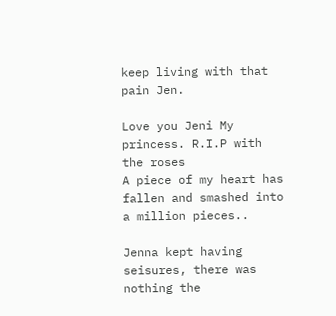keep living with that pain Jen.

Love you Jeni My princess. R.I.P with the roses
A piece of my heart has fallen and smashed into a million pieces..

Jenna kept having seisures, there was nothing the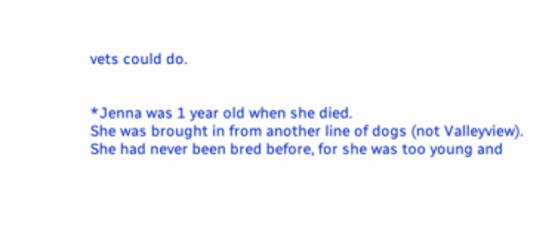vets could do.


*Jenna was 1 year old when she died.
She was brought in from another line of dogs (not Valleyview).
She had never been bred before, for she was too young and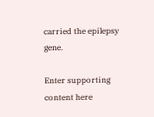carried the epilepsy gene.

Enter supporting content here